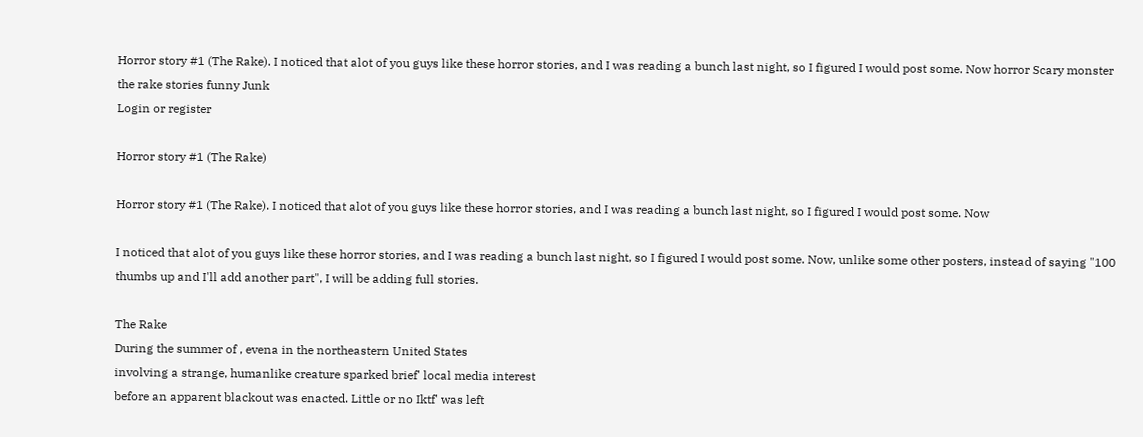Horror story #1 (The Rake). I noticed that alot of you guys like these horror stories, and I was reading a bunch last night, so I figured I would post some. Now horror Scary monster the rake stories funny Junk
Login or register

Horror story #1 (The Rake)

Horror story #1 (The Rake). I noticed that alot of you guys like these horror stories, and I was reading a bunch last night, so I figured I would post some. Now

I noticed that alot of you guys like these horror stories, and I was reading a bunch last night, so I figured I would post some. Now, unlike some other posters, instead of saying "100 thumbs up and I'll add another part", I will be adding full stories.

The Rake
During the summer of , evena in the northeastern United States
involving a strange, humanlike creature sparked brief' local media interest
before an apparent blackout was enacted. Little or no Iktf' was left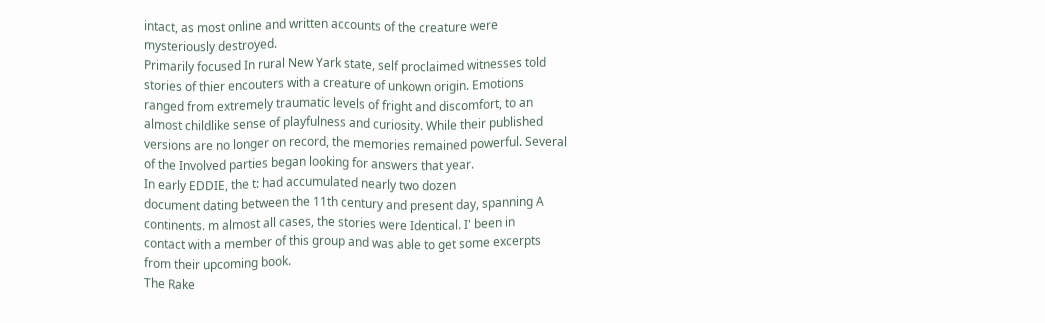intact, as most online and written accounts of the creature were
mysteriously destroyed.
Primarily focused In rural New Yark state, self proclaimed witnesses told
stories of thier encouters with a creature of unkown origin. Emotions
ranged from extremely traumatic levels of fright and discomfort, to an
almost childlike sense of playfulness and curiosity. While their published
versions are no longer on record, the memories remained powerful. Several
of the Involved parties began looking for answers that year.
In early EDDIE, the t: had accumulated nearly two dozen
document dating between the 11th century and present day, spanning A
continents. m almost all cases, the stories were Identical. I' been in
contact with a member of this group and was able to get some excerpts
from their upcoming book.
The Rake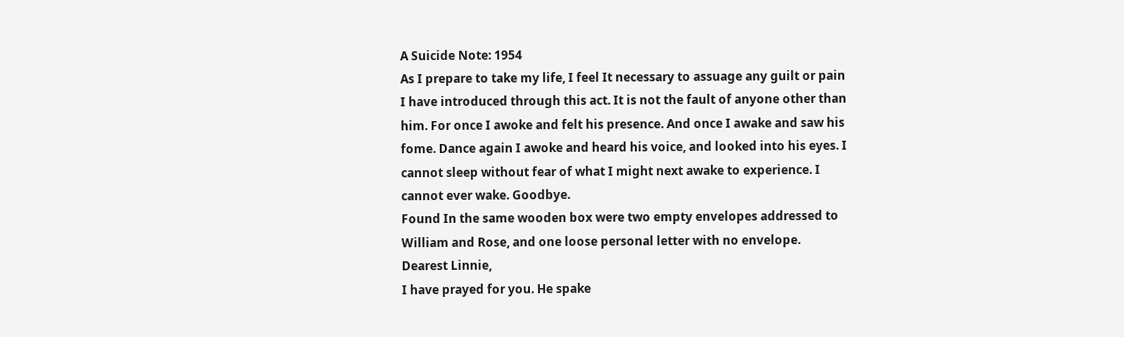A Suicide Note: 1954
As I prepare to take my life, I feel It necessary to assuage any guilt or pain
I have introduced through this act. It is not the fault of anyone other than
him. For once I awoke and felt his presence. And once I awake and saw his
fome. Dance again I awoke and heard his voice, and looked into his eyes. I
cannot sleep without fear of what I might next awake to experience. I
cannot ever wake. Goodbye.
Found In the same wooden box were two empty envelopes addressed to
William and Rose, and one loose personal letter with no envelope.
Dearest Linnie,
I have prayed for you. He spake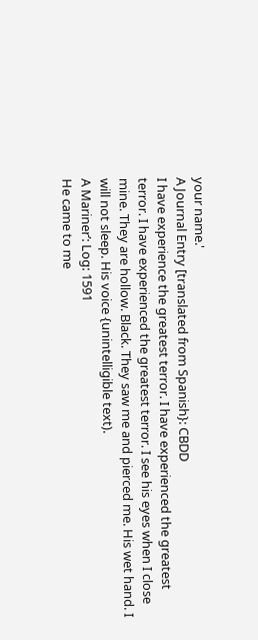your name.'
A Journal Entry [translated from Spanish}: CBDD
I have experience the greatest terror. I have experienced the greatest
terror. I have experienced the greatest terror. I see his eyes when I close
mine. They are hollow. Black. They saw me and pierced me. His wet hand. I
will not sleep. His voice {unintelligible text).
A Mariner’: Log: 1591
He came to me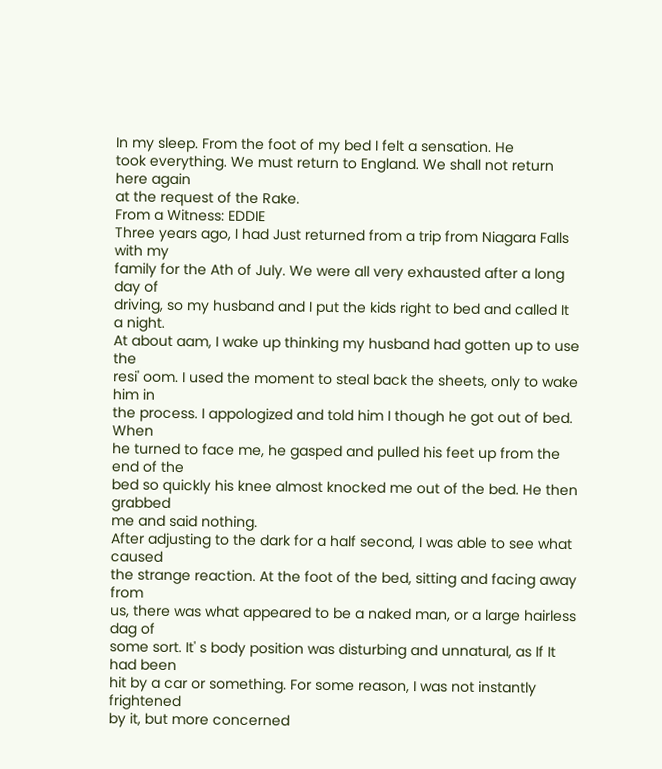In my sleep. From the foot of my bed I felt a sensation. He
took everything. We must return to England. We shall not return here again
at the request of the Rake.
From a Witness: EDDIE
Three years ago, I had Just returned from a trip from Niagara Falls with my
family for the Ath of July. We were all very exhausted after a long day of
driving, so my husband and I put the kids right to bed and called It a night.
At about aam, I wake up thinking my husband had gotten up to use the
resi' oom. I used the moment to steal back the sheets, only to wake him in
the process. I appologized and told him I though he got out of bed. When
he turned to face me, he gasped and pulled his feet up from the end of the
bed so quickly his knee almost knocked me out of the bed. He then grabbed
me and said nothing.
After adjusting to the dark for a half second, I was able to see what caused
the strange reaction. At the foot of the bed, sitting and facing away from
us, there was what appeared to be a naked man, or a large hairless dag of
some sort. It' s body position was disturbing and unnatural, as If It had been
hit by a car or something. For some reason, I was not instantly frightened
by it, but more concerned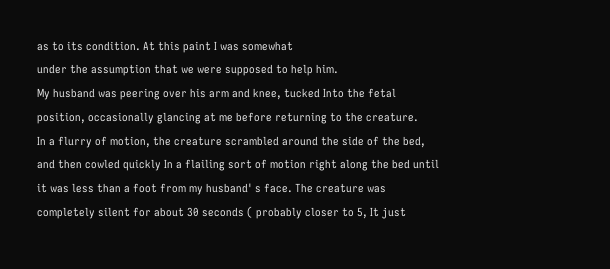as to its condition. At this paint I was somewhat
under the assumption that we were supposed to help him.
My husband was peering over his arm and knee, tucked Into the fetal
position, occasionally glancing at me before returning to the creature.
In a flurry of motion, the creature scrambled around the side of the bed,
and then cowled quickly In a flailing sort of motion right along the bed until
it was less than a foot from my husband' s face. The creature was
completely silent for about 30 seconds ( probably closer to 5, It just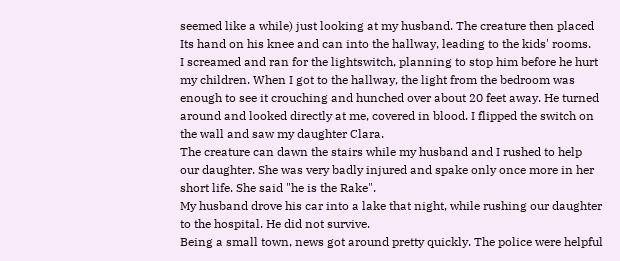seemed like a while) just looking at my husband. The creature then placed
Its hand on his knee and can into the hallway, leading to the kids' rooms.
I screamed and ran for the lightswitch, planning to stop him before he hurt
my children. When I got to the hallway, the light from the bedroom was
enough to see it crouching and hunched over about 20 feet away. He turned
around and looked directly at me, covered in blood. I flipped the switch on
the wall and saw my daughter Clara.
The creature can dawn the stairs while my husband and I rushed to help
our daughter. She was very badly injured and spake only once more in her
short life. She said "he is the Rake".
My husband drove his car into a lake that night, while rushing our daughter
to the hospital. He did not survive.
Being a small town, news got around pretty quickly. The police were helpful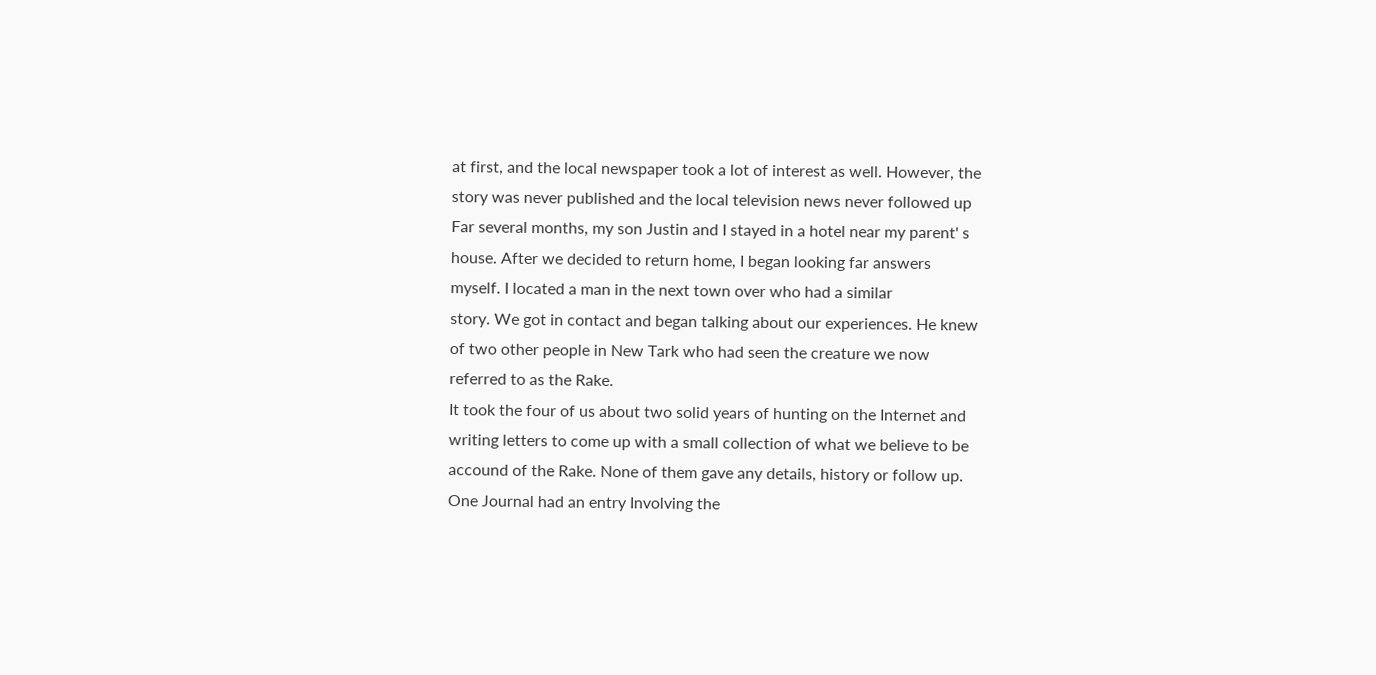at first, and the local newspaper took a lot of interest as well. However, the
story was never published and the local television news never followed up
Far several months, my son Justin and I stayed in a hotel near my parent' s
house. After we decided to return home, I began looking far answers
myself. I located a man in the next town over who had a similar
story. We got in contact and began talking about our experiences. He knew
of two other people in New Tark who had seen the creature we now
referred to as the Rake.
It took the four of us about two solid years of hunting on the Internet and
writing letters to come up with a small collection of what we believe to be
accound of the Rake. None of them gave any details, history or follow up.
One Journal had an entry Involving the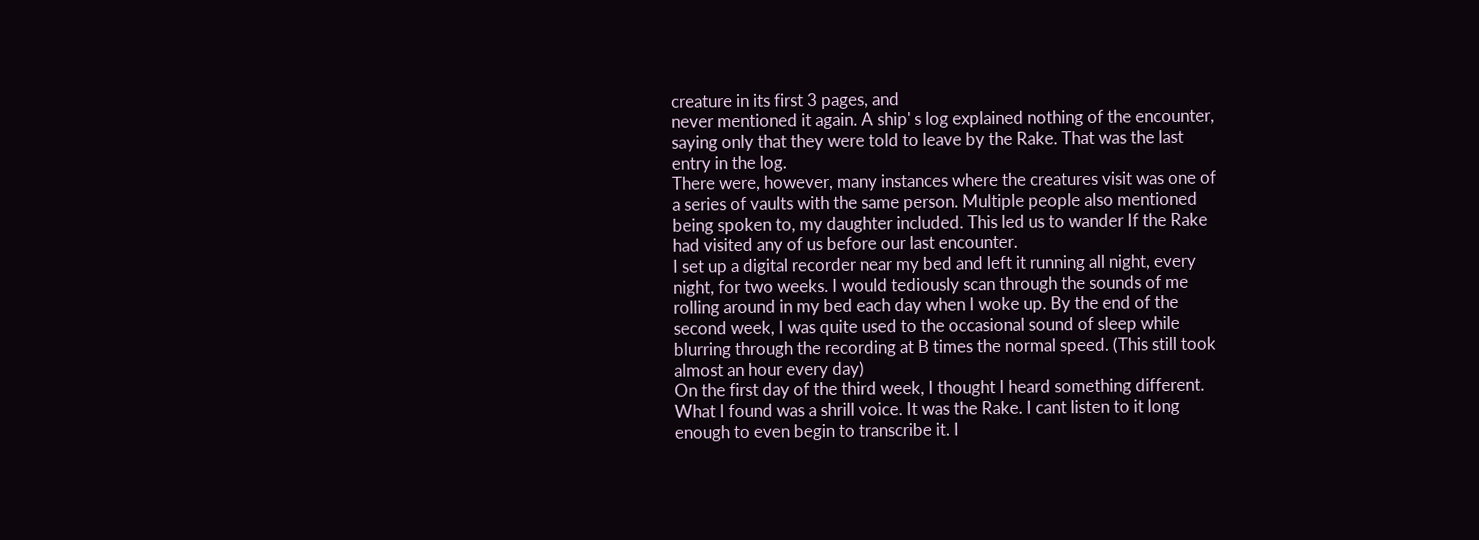creature in its first 3 pages, and
never mentioned it again. A ship' s log explained nothing of the encounter,
saying only that they were told to leave by the Rake. That was the last
entry in the log.
There were, however, many instances where the creatures visit was one of
a series of vaults with the same person. Multiple people also mentioned
being spoken to, my daughter included. This led us to wander If the Rake
had visited any of us before our last encounter.
I set up a digital recorder near my bed and left it running all night, every
night, for two weeks. I would tediously scan through the sounds of me
rolling around in my bed each day when I woke up. By the end of the
second week, I was quite used to the occasional sound of sleep while
blurring through the recording at B times the normal speed. (This still took
almost an hour every day)
On the first day of the third week, I thought I heard something different.
What I found was a shrill voice. It was the Rake. I cant listen to it long
enough to even begin to transcribe it. I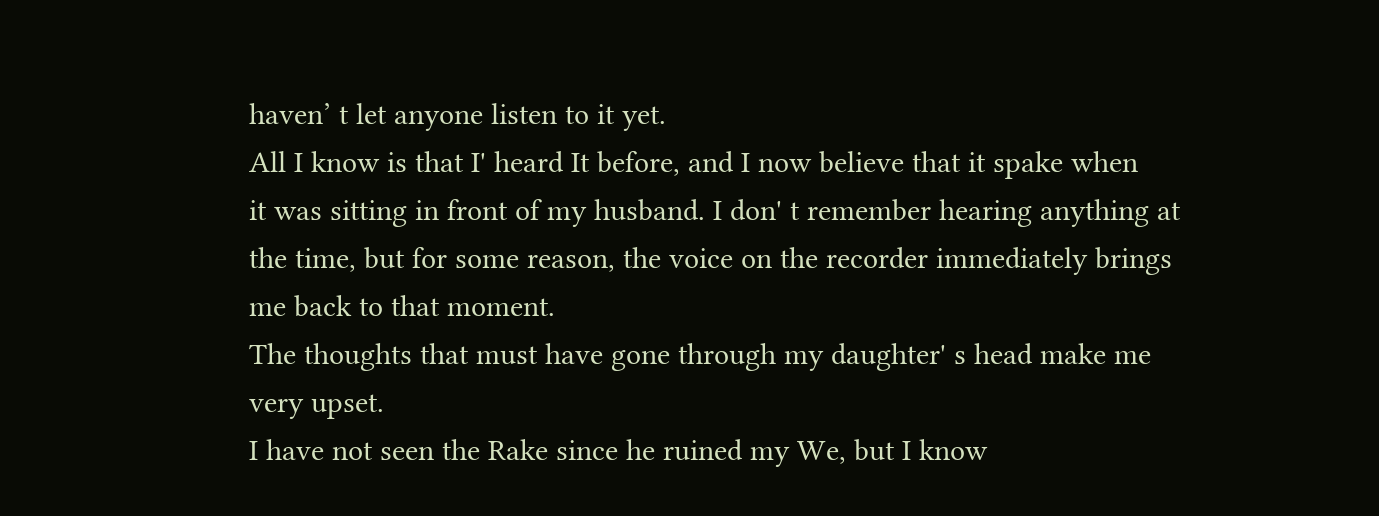haven’ t let anyone listen to it yet.
All I know is that I' heard It before, and I now believe that it spake when
it was sitting in front of my husband. I don' t remember hearing anything at
the time, but for some reason, the voice on the recorder immediately brings
me back to that moment.
The thoughts that must have gone through my daughter' s head make me
very upset.
I have not seen the Rake since he ruined my We, but I know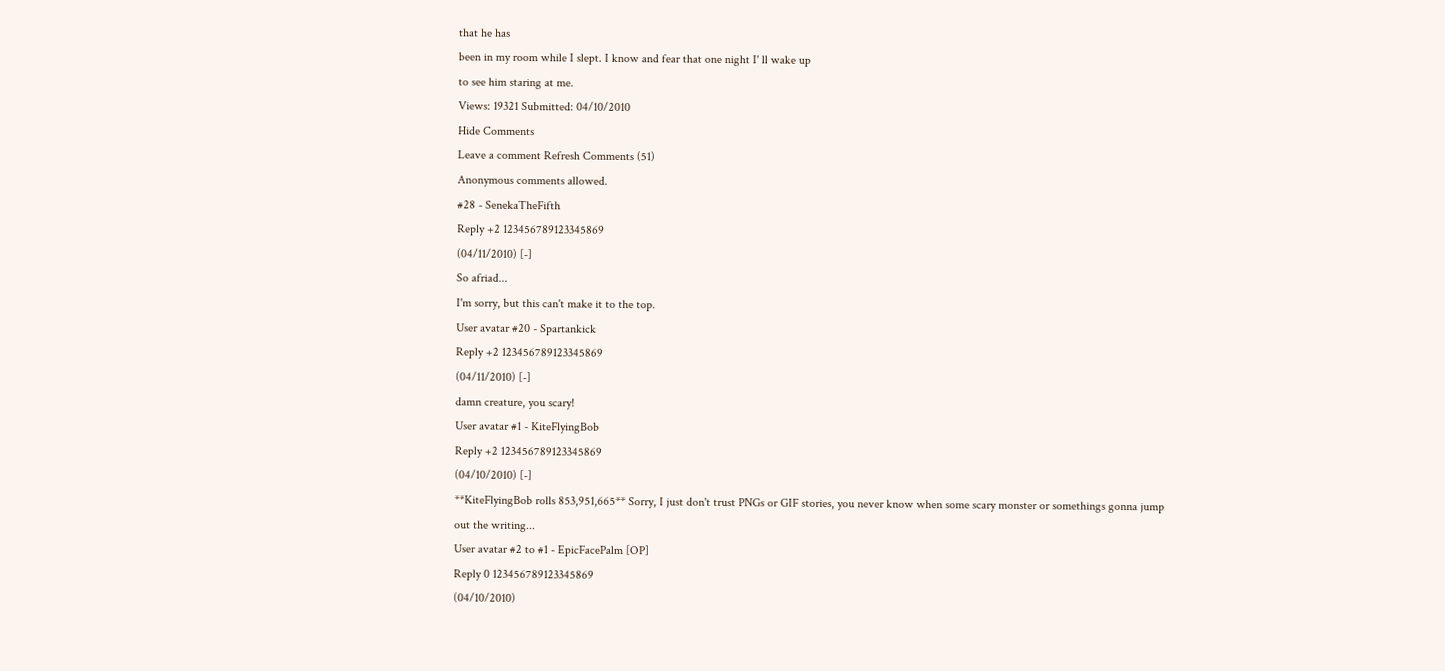that he has
been in my room while I slept. I know and fear that one night I' ll wake up
to see him staring at me.
Views: 19321 Submitted: 04/10/2010
Hide Comments
Leave a comment Refresh Comments (51)
Anonymous comments allowed.
#28 - SenekaTheFifth
Reply +2 123456789123345869
(04/11/2010) [-]
So afriad...
I'm sorry, but this can't make it to the top.
User avatar #20 - Spartankick
Reply +2 123456789123345869
(04/11/2010) [-]
damn creature, you scary!
User avatar #1 - KiteFlyingBob
Reply +2 123456789123345869
(04/10/2010) [-]
**KiteFlyingBob rolls 853,951,665** Sorry, I just don't trust PNGs or GIF stories, you never know when some scary monster or somethings gonna jump out the writing...
User avatar #2 to #1 - EpicFacePalm [OP]
Reply 0 123456789123345869
(04/10/2010)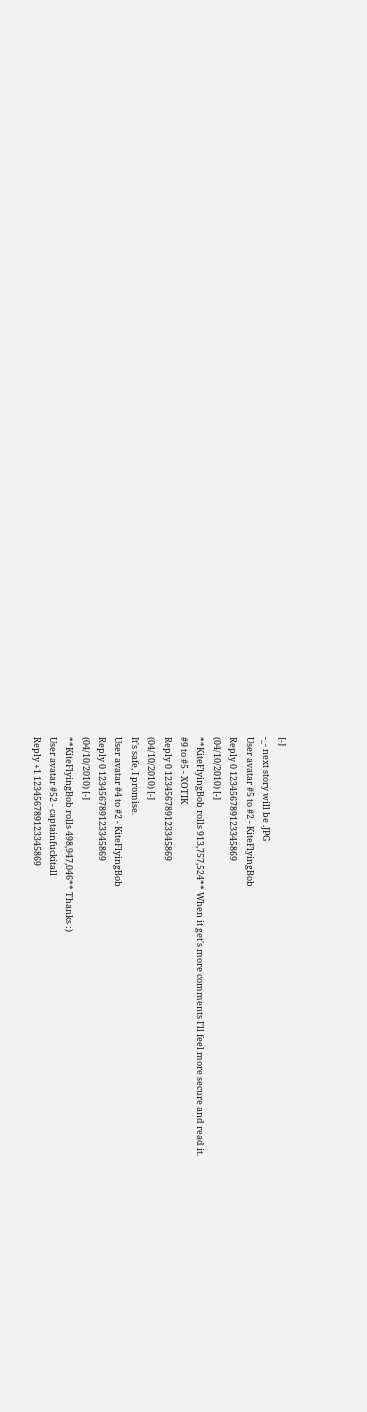[-]
-_- next story will be .JPG
User avatar #5 to #2 - KiteFlyingBob
Reply 0 123456789123345869
(04/10/2010) [-]
**KiteFlyingBob rolls 913,757,524** When it get's more comments I'll feel more secure and read it.
#9 to #5 - XOTIK
Reply 0 123456789123345869
(04/10/2010) [-]
It's safe, I promise.
User avatar #4 to #2 - KiteFlyingBob
Reply 0 123456789123345869
(04/10/2010) [-]
**KiteFlyingBob rolls 498,947,046** Thanks :)
User avatar #52 - captainfuckitall
Reply +1 123456789123345869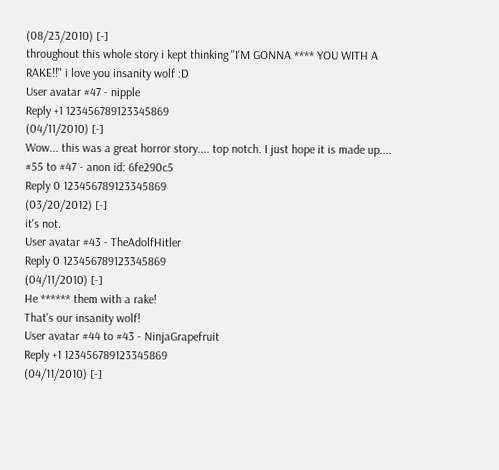(08/23/2010) [-]
throughout this whole story i kept thinking "I'M GONNA **** YOU WITH A RAKE!!" i love you insanity wolf :D
User avatar #47 - nipple
Reply +1 123456789123345869
(04/11/2010) [-]
Wow... this was a great horror story.... top notch. I just hope it is made up....
#55 to #47 - anon id: 6fe290c5
Reply 0 123456789123345869
(03/20/2012) [-]
it's not.
User avatar #43 - TheAdolfHitler
Reply 0 123456789123345869
(04/11/2010) [-]
He ****** them with a rake!
That's our insanity wolf!
User avatar #44 to #43 - NinjaGrapefruit
Reply +1 123456789123345869
(04/11/2010) [-]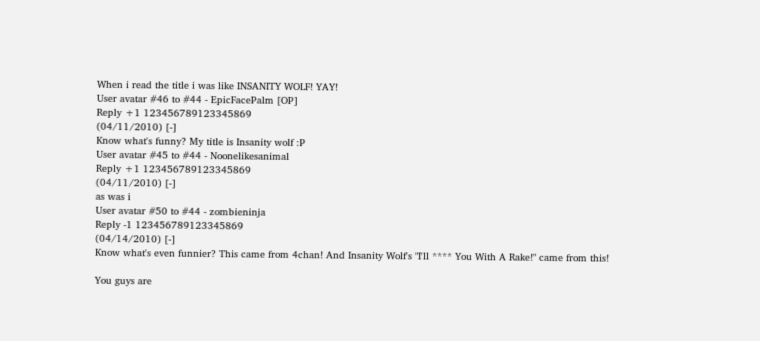When i read the title i was like INSANITY WOLF! YAY!
User avatar #46 to #44 - EpicFacePalm [OP]
Reply +1 123456789123345869
(04/11/2010) [-]
Know what's funny? My title is Insanity wolf :P
User avatar #45 to #44 - Noonelikesanimal
Reply +1 123456789123345869
(04/11/2010) [-]
as was i
User avatar #50 to #44 - zombieninja
Reply -1 123456789123345869
(04/14/2010) [-]
Know what's even funnier? This came from 4chan! And Insanity Wolf's "I'll **** You With A Rake!" came from this!

You guys are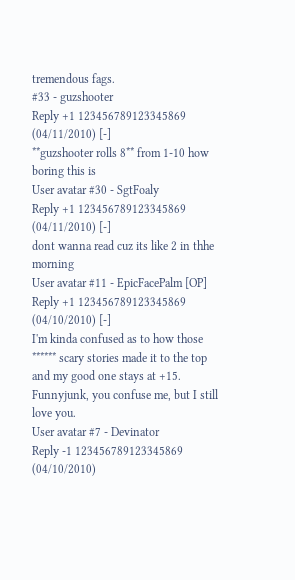tremendous fags.
#33 - guzshooter
Reply +1 123456789123345869
(04/11/2010) [-]
**guzshooter rolls 8** from 1-10 how boring this is
User avatar #30 - SgtFoaly
Reply +1 123456789123345869
(04/11/2010) [-]
dont wanna read cuz its like 2 in thhe morning
User avatar #11 - EpicFacePalm [OP]
Reply +1 123456789123345869
(04/10/2010) [-]
I'm kinda confused as to how those ****** scary stories made it to the top and my good one stays at +15. Funnyjunk, you confuse me, but I still love you.
User avatar #7 - Devinator
Reply -1 123456789123345869
(04/10/2010)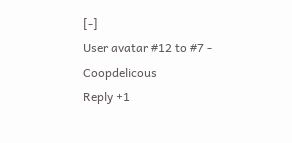[-]
User avatar #12 to #7 - Coopdelicous
Reply +1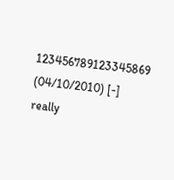123456789123345869
(04/10/2010) [-]
really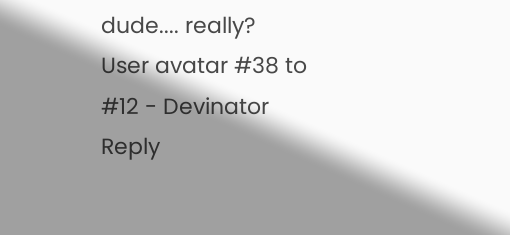dude.... really?
User avatar #38 to #12 - Devinator
Reply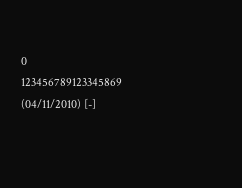0 123456789123345869
(04/11/2010) [-]